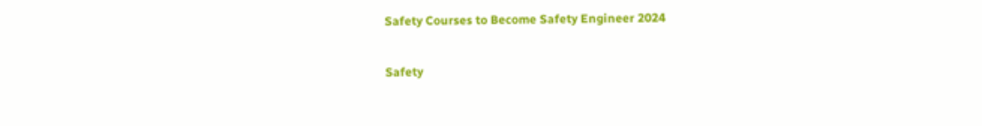Safety Courses to Become Safety Engineer 2024

Safety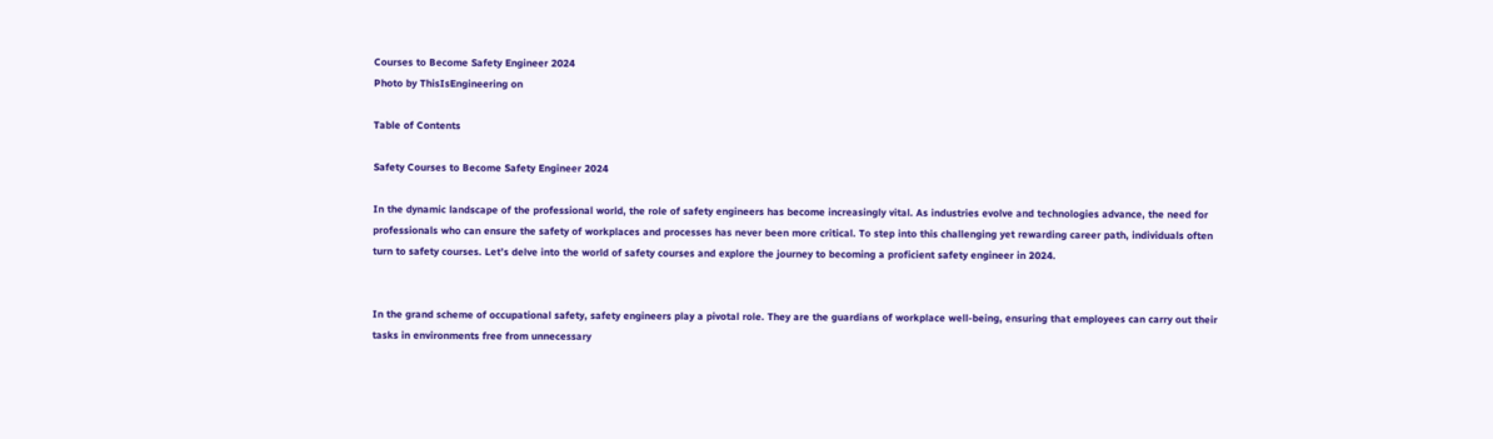Courses to Become Safety Engineer 2024
Photo by ThisIsEngineering on

Table of Contents

Safety Courses to Become Safety Engineer 2024

In the dynamic landscape of the professional world, the role of safety engineers has become increasingly vital. As industries evolve and technologies advance, the need for professionals who can ensure the safety of workplaces and processes has never been more critical. To step into this challenging yet rewarding career path, individuals often turn to safety courses. Let’s delve into the world of safety courses and explore the journey to becoming a proficient safety engineer in 2024.


In the grand scheme of occupational safety, safety engineers play a pivotal role. They are the guardians of workplace well-being, ensuring that employees can carry out their tasks in environments free from unnecessary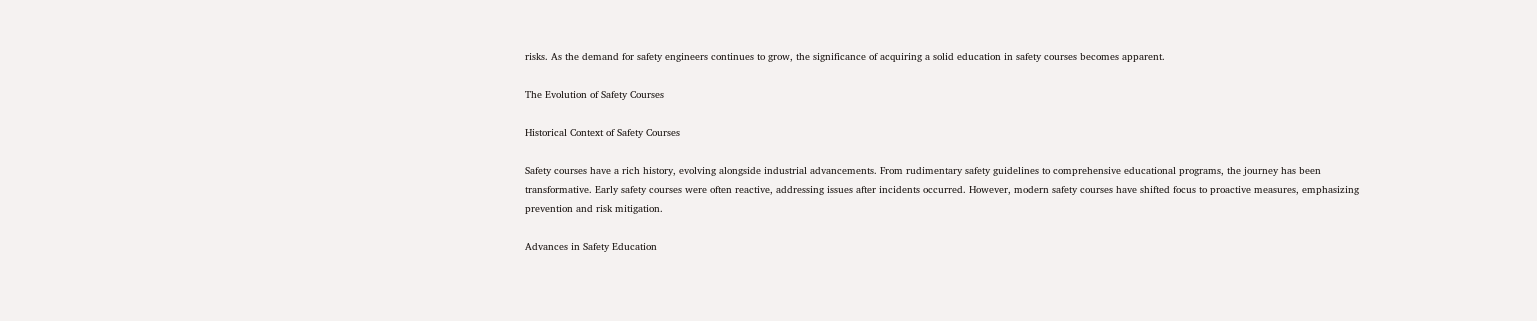risks. As the demand for safety engineers continues to grow, the significance of acquiring a solid education in safety courses becomes apparent.

The Evolution of Safety Courses

Historical Context of Safety Courses

Safety courses have a rich history, evolving alongside industrial advancements. From rudimentary safety guidelines to comprehensive educational programs, the journey has been transformative. Early safety courses were often reactive, addressing issues after incidents occurred. However, modern safety courses have shifted focus to proactive measures, emphasizing prevention and risk mitigation.

Advances in Safety Education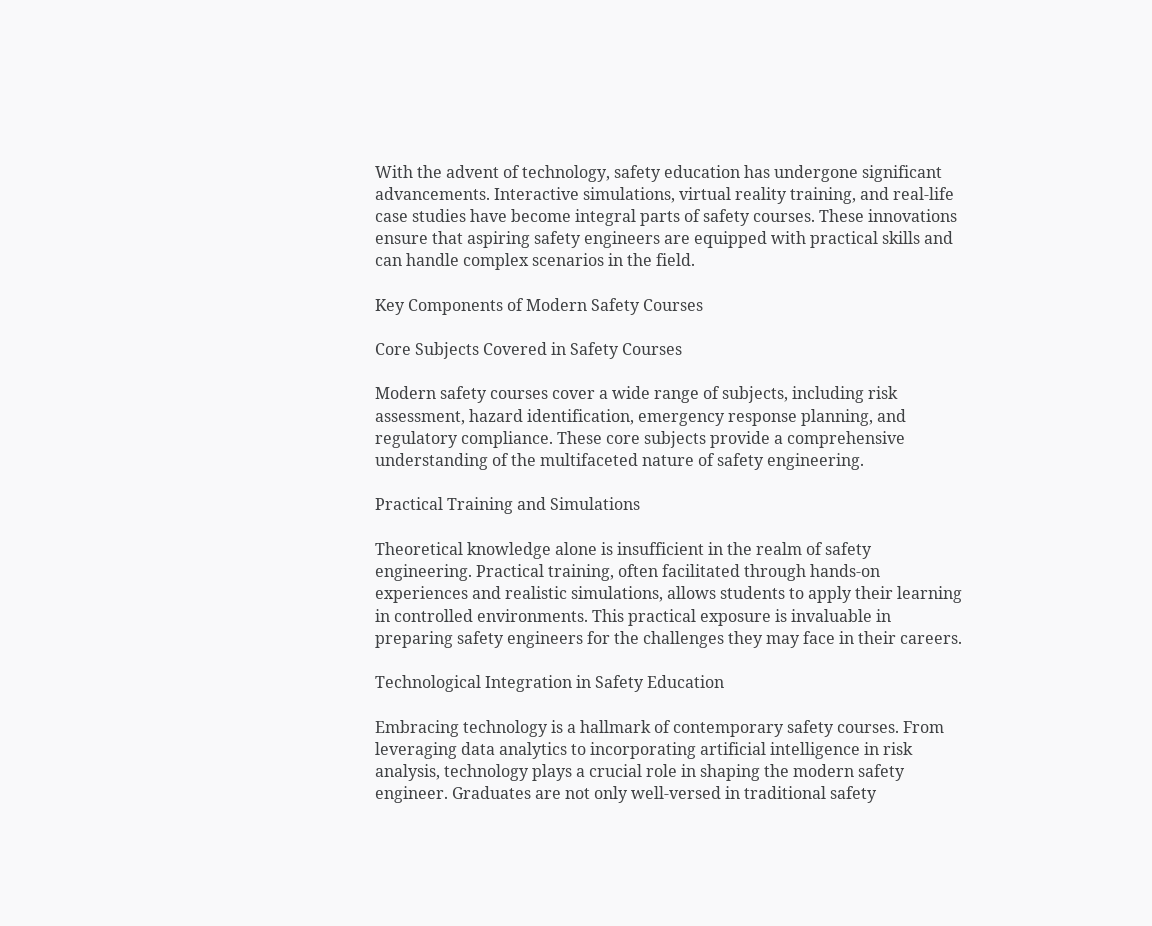With the advent of technology, safety education has undergone significant advancements. Interactive simulations, virtual reality training, and real-life case studies have become integral parts of safety courses. These innovations ensure that aspiring safety engineers are equipped with practical skills and can handle complex scenarios in the field.

Key Components of Modern Safety Courses

Core Subjects Covered in Safety Courses

Modern safety courses cover a wide range of subjects, including risk assessment, hazard identification, emergency response planning, and regulatory compliance. These core subjects provide a comprehensive understanding of the multifaceted nature of safety engineering.

Practical Training and Simulations

Theoretical knowledge alone is insufficient in the realm of safety engineering. Practical training, often facilitated through hands-on experiences and realistic simulations, allows students to apply their learning in controlled environments. This practical exposure is invaluable in preparing safety engineers for the challenges they may face in their careers.

Technological Integration in Safety Education

Embracing technology is a hallmark of contemporary safety courses. From leveraging data analytics to incorporating artificial intelligence in risk analysis, technology plays a crucial role in shaping the modern safety engineer. Graduates are not only well-versed in traditional safety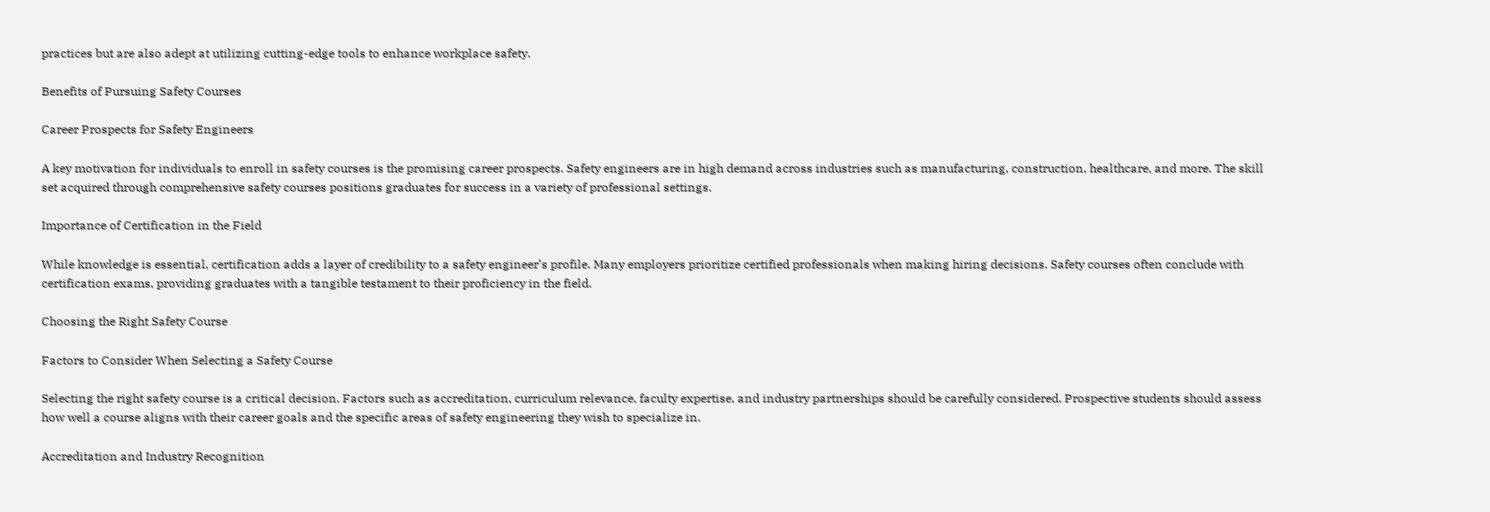practices but are also adept at utilizing cutting-edge tools to enhance workplace safety.

Benefits of Pursuing Safety Courses

Career Prospects for Safety Engineers

A key motivation for individuals to enroll in safety courses is the promising career prospects. Safety engineers are in high demand across industries such as manufacturing, construction, healthcare, and more. The skill set acquired through comprehensive safety courses positions graduates for success in a variety of professional settings.

Importance of Certification in the Field

While knowledge is essential, certification adds a layer of credibility to a safety engineer’s profile. Many employers prioritize certified professionals when making hiring decisions. Safety courses often conclude with certification exams, providing graduates with a tangible testament to their proficiency in the field.

Choosing the Right Safety Course

Factors to Consider When Selecting a Safety Course

Selecting the right safety course is a critical decision. Factors such as accreditation, curriculum relevance, faculty expertise, and industry partnerships should be carefully considered. Prospective students should assess how well a course aligns with their career goals and the specific areas of safety engineering they wish to specialize in.

Accreditation and Industry Recognition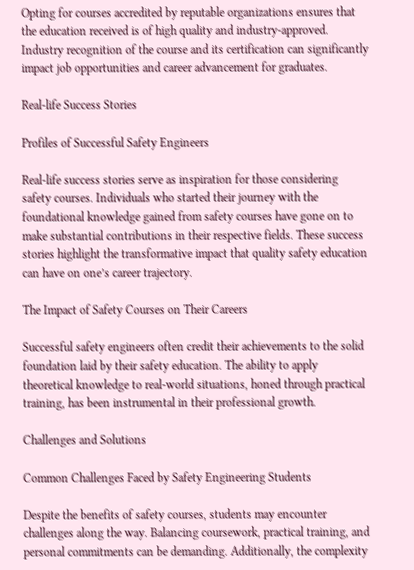Opting for courses accredited by reputable organizations ensures that the education received is of high quality and industry-approved. Industry recognition of the course and its certification can significantly impact job opportunities and career advancement for graduates.

Real-life Success Stories

Profiles of Successful Safety Engineers

Real-life success stories serve as inspiration for those considering safety courses. Individuals who started their journey with the foundational knowledge gained from safety courses have gone on to make substantial contributions in their respective fields. These success stories highlight the transformative impact that quality safety education can have on one’s career trajectory.

The Impact of Safety Courses on Their Careers

Successful safety engineers often credit their achievements to the solid foundation laid by their safety education. The ability to apply theoretical knowledge to real-world situations, honed through practical training, has been instrumental in their professional growth.

Challenges and Solutions

Common Challenges Faced by Safety Engineering Students

Despite the benefits of safety courses, students may encounter challenges along the way. Balancing coursework, practical training, and personal commitments can be demanding. Additionally, the complexity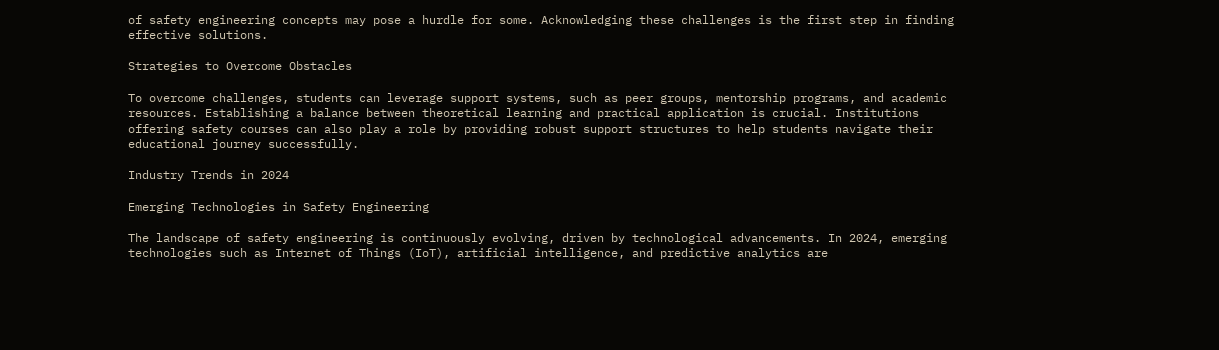of safety engineering concepts may pose a hurdle for some. Acknowledging these challenges is the first step in finding effective solutions.

Strategies to Overcome Obstacles

To overcome challenges, students can leverage support systems, such as peer groups, mentorship programs, and academic resources. Establishing a balance between theoretical learning and practical application is crucial. Institutions offering safety courses can also play a role by providing robust support structures to help students navigate their educational journey successfully.

Industry Trends in 2024

Emerging Technologies in Safety Engineering

The landscape of safety engineering is continuously evolving, driven by technological advancements. In 2024, emerging technologies such as Internet of Things (IoT), artificial intelligence, and predictive analytics are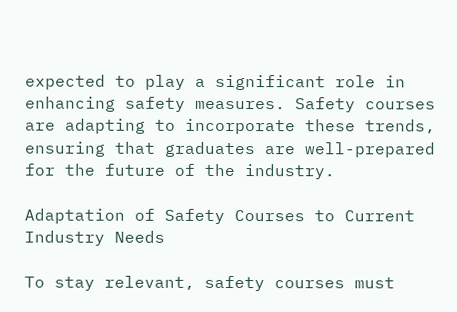expected to play a significant role in enhancing safety measures. Safety courses are adapting to incorporate these trends, ensuring that graduates are well-prepared for the future of the industry.

Adaptation of Safety Courses to Current Industry Needs

To stay relevant, safety courses must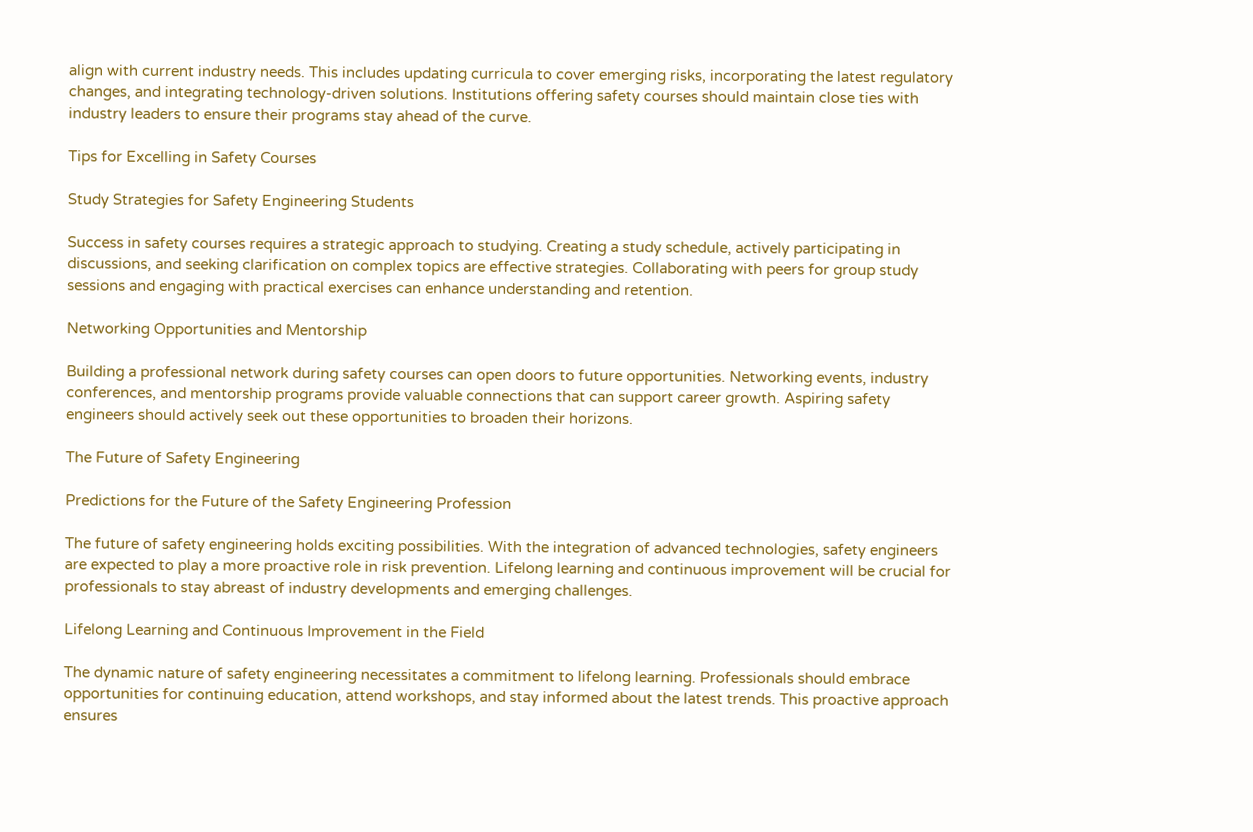align with current industry needs. This includes updating curricula to cover emerging risks, incorporating the latest regulatory changes, and integrating technology-driven solutions. Institutions offering safety courses should maintain close ties with industry leaders to ensure their programs stay ahead of the curve.

Tips for Excelling in Safety Courses

Study Strategies for Safety Engineering Students

Success in safety courses requires a strategic approach to studying. Creating a study schedule, actively participating in discussions, and seeking clarification on complex topics are effective strategies. Collaborating with peers for group study sessions and engaging with practical exercises can enhance understanding and retention.

Networking Opportunities and Mentorship

Building a professional network during safety courses can open doors to future opportunities. Networking events, industry conferences, and mentorship programs provide valuable connections that can support career growth. Aspiring safety engineers should actively seek out these opportunities to broaden their horizons.

The Future of Safety Engineering

Predictions for the Future of the Safety Engineering Profession

The future of safety engineering holds exciting possibilities. With the integration of advanced technologies, safety engineers are expected to play a more proactive role in risk prevention. Lifelong learning and continuous improvement will be crucial for professionals to stay abreast of industry developments and emerging challenges.

Lifelong Learning and Continuous Improvement in the Field

The dynamic nature of safety engineering necessitates a commitment to lifelong learning. Professionals should embrace opportunities for continuing education, attend workshops, and stay informed about the latest trends. This proactive approach ensures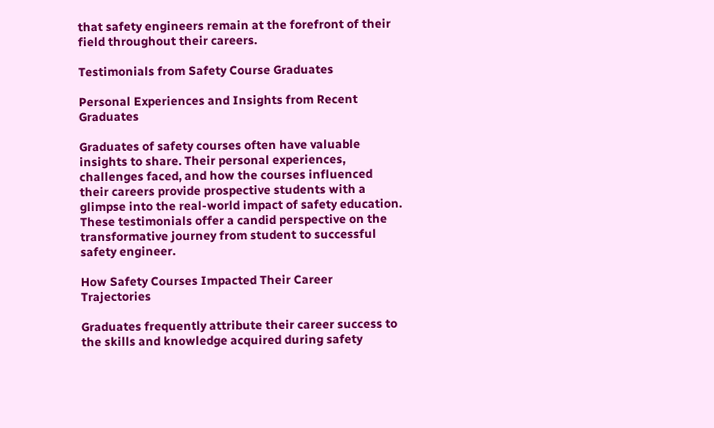that safety engineers remain at the forefront of their field throughout their careers.

Testimonials from Safety Course Graduates

Personal Experiences and Insights from Recent Graduates

Graduates of safety courses often have valuable insights to share. Their personal experiences, challenges faced, and how the courses influenced their careers provide prospective students with a glimpse into the real-world impact of safety education. These testimonials offer a candid perspective on the transformative journey from student to successful safety engineer.

How Safety Courses Impacted Their Career Trajectories

Graduates frequently attribute their career success to the skills and knowledge acquired during safety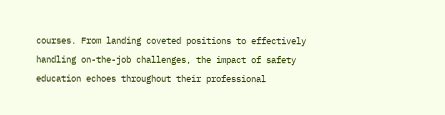courses. From landing coveted positions to effectively handling on-the-job challenges, the impact of safety education echoes throughout their professional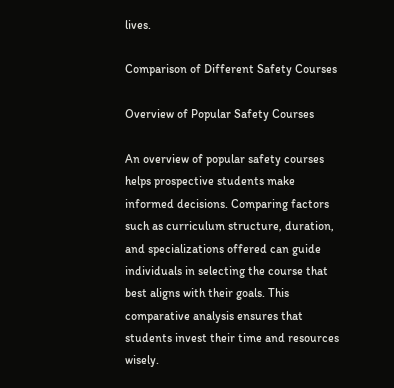lives.

Comparison of Different Safety Courses

Overview of Popular Safety Courses

An overview of popular safety courses helps prospective students make informed decisions. Comparing factors such as curriculum structure, duration, and specializations offered can guide individuals in selecting the course that best aligns with their goals. This comparative analysis ensures that students invest their time and resources wisely.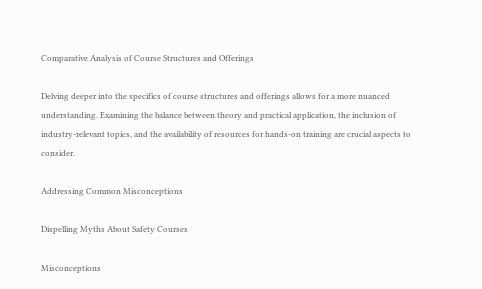Comparative Analysis of Course Structures and Offerings

Delving deeper into the specifics of course structures and offerings allows for a more nuanced understanding. Examining the balance between theory and practical application, the inclusion of industry-relevant topics, and the availability of resources for hands-on training are crucial aspects to consider.

Addressing Common Misconceptions

Dispelling Myths About Safety Courses

Misconceptions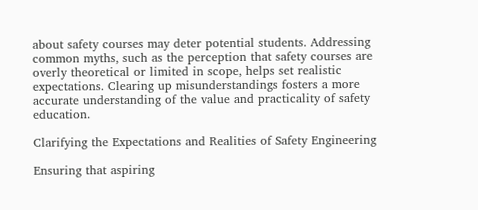about safety courses may deter potential students. Addressing common myths, such as the perception that safety courses are overly theoretical or limited in scope, helps set realistic expectations. Clearing up misunderstandings fosters a more accurate understanding of the value and practicality of safety education.

Clarifying the Expectations and Realities of Safety Engineering

Ensuring that aspiring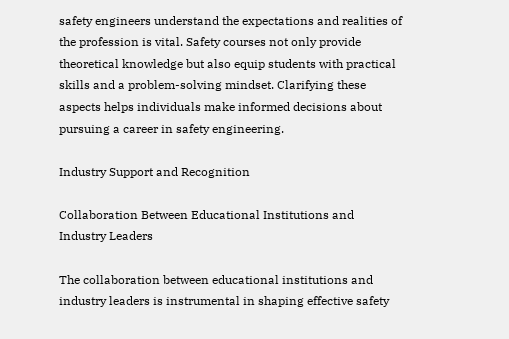safety engineers understand the expectations and realities of the profession is vital. Safety courses not only provide theoretical knowledge but also equip students with practical skills and a problem-solving mindset. Clarifying these aspects helps individuals make informed decisions about pursuing a career in safety engineering.

Industry Support and Recognition

Collaboration Between Educational Institutions and Industry Leaders

The collaboration between educational institutions and industry leaders is instrumental in shaping effective safety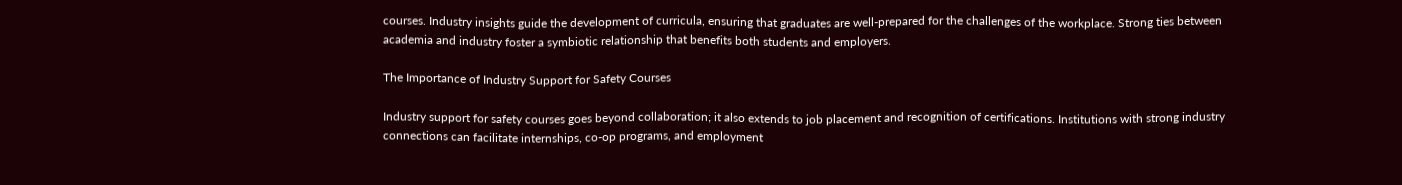courses. Industry insights guide the development of curricula, ensuring that graduates are well-prepared for the challenges of the workplace. Strong ties between academia and industry foster a symbiotic relationship that benefits both students and employers.

The Importance of Industry Support for Safety Courses

Industry support for safety courses goes beyond collaboration; it also extends to job placement and recognition of certifications. Institutions with strong industry connections can facilitate internships, co-op programs, and employment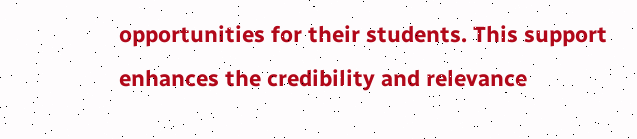opportunities for their students. This support enhances the credibility and relevance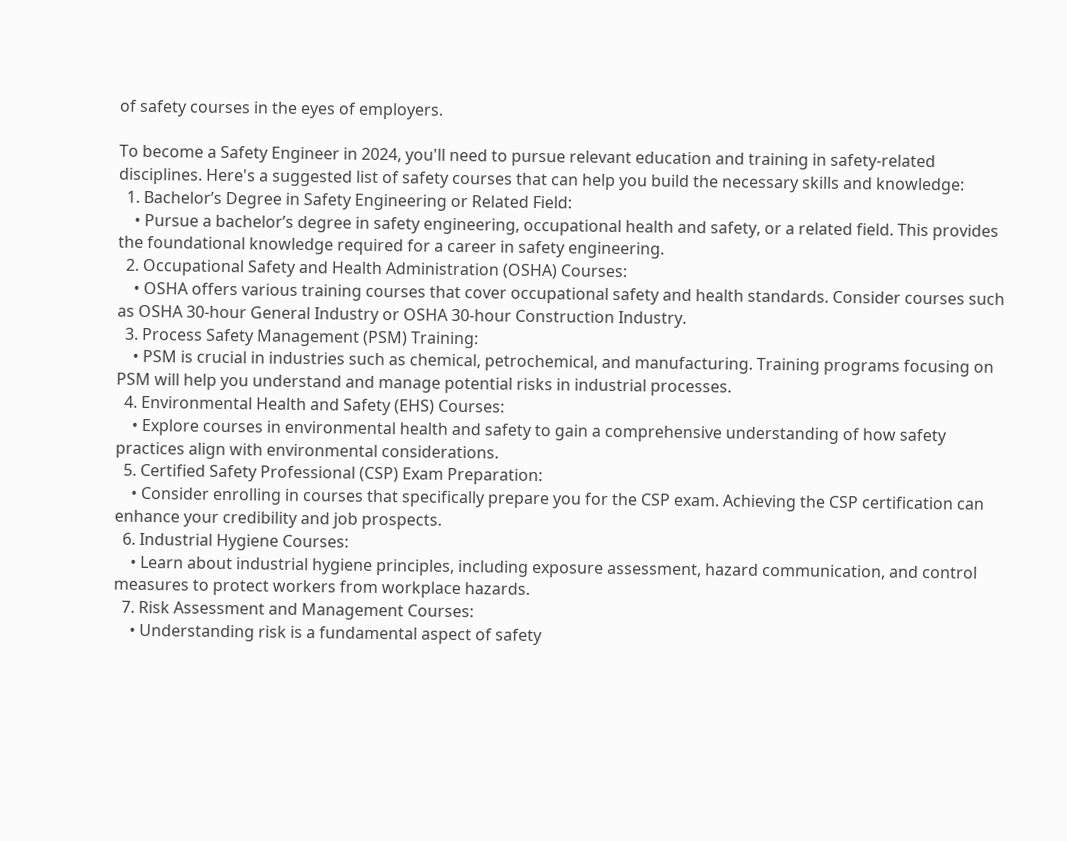of safety courses in the eyes of employers.

To become a Safety Engineer in 2024, you'll need to pursue relevant education and training in safety-related disciplines. Here's a suggested list of safety courses that can help you build the necessary skills and knowledge:
  1. Bachelor’s Degree in Safety Engineering or Related Field:
    • Pursue a bachelor’s degree in safety engineering, occupational health and safety, or a related field. This provides the foundational knowledge required for a career in safety engineering.
  2. Occupational Safety and Health Administration (OSHA) Courses:
    • OSHA offers various training courses that cover occupational safety and health standards. Consider courses such as OSHA 30-hour General Industry or OSHA 30-hour Construction Industry.
  3. Process Safety Management (PSM) Training:
    • PSM is crucial in industries such as chemical, petrochemical, and manufacturing. Training programs focusing on PSM will help you understand and manage potential risks in industrial processes.
  4. Environmental Health and Safety (EHS) Courses:
    • Explore courses in environmental health and safety to gain a comprehensive understanding of how safety practices align with environmental considerations.
  5. Certified Safety Professional (CSP) Exam Preparation:
    • Consider enrolling in courses that specifically prepare you for the CSP exam. Achieving the CSP certification can enhance your credibility and job prospects.
  6. Industrial Hygiene Courses:
    • Learn about industrial hygiene principles, including exposure assessment, hazard communication, and control measures to protect workers from workplace hazards.
  7. Risk Assessment and Management Courses:
    • Understanding risk is a fundamental aspect of safety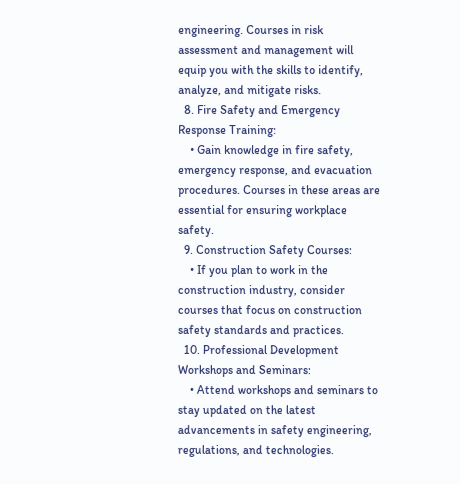engineering. Courses in risk assessment and management will equip you with the skills to identify, analyze, and mitigate risks.
  8. Fire Safety and Emergency Response Training:
    • Gain knowledge in fire safety, emergency response, and evacuation procedures. Courses in these areas are essential for ensuring workplace safety.
  9. Construction Safety Courses:
    • If you plan to work in the construction industry, consider courses that focus on construction safety standards and practices.
  10. Professional Development Workshops and Seminars:
    • Attend workshops and seminars to stay updated on the latest advancements in safety engineering, regulations, and technologies.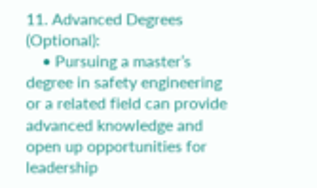11. Advanced Degrees (Optional):
    • Pursuing a master’s degree in safety engineering or a related field can provide advanced knowledge and open up opportunities for leadership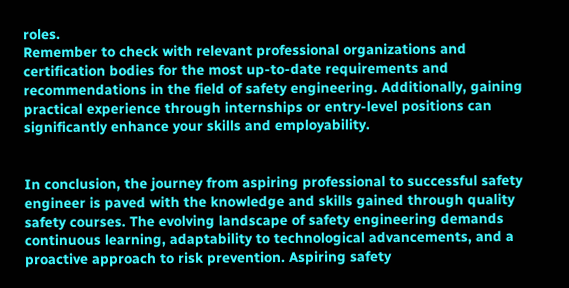roles.
Remember to check with relevant professional organizations and certification bodies for the most up-to-date requirements and recommendations in the field of safety engineering. Additionally, gaining practical experience through internships or entry-level positions can significantly enhance your skills and employability.


In conclusion, the journey from aspiring professional to successful safety engineer is paved with the knowledge and skills gained through quality safety courses. The evolving landscape of safety engineering demands continuous learning, adaptability to technological advancements, and a proactive approach to risk prevention. Aspiring safety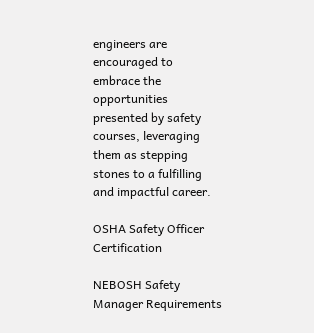engineers are encouraged to embrace the opportunities presented by safety courses, leveraging them as stepping stones to a fulfilling and impactful career.

OSHA Safety Officer Certification

NEBOSH Safety Manager Requirements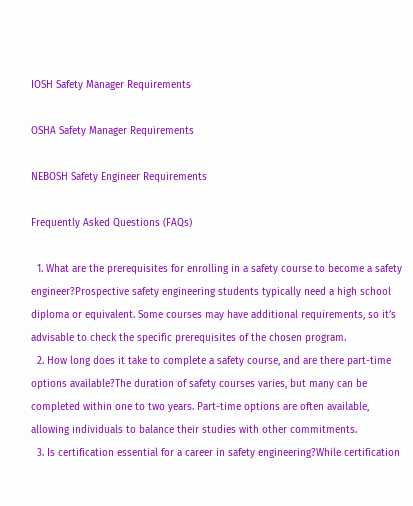IOSH Safety Manager Requirements

OSHA Safety Manager Requirements

NEBOSH Safety Engineer Requirements

Frequently Asked Questions (FAQs)

  1. What are the prerequisites for enrolling in a safety course to become a safety engineer?Prospective safety engineering students typically need a high school diploma or equivalent. Some courses may have additional requirements, so it’s advisable to check the specific prerequisites of the chosen program.
  2. How long does it take to complete a safety course, and are there part-time options available?The duration of safety courses varies, but many can be completed within one to two years. Part-time options are often available, allowing individuals to balance their studies with other commitments.
  3. Is certification essential for a career in safety engineering?While certification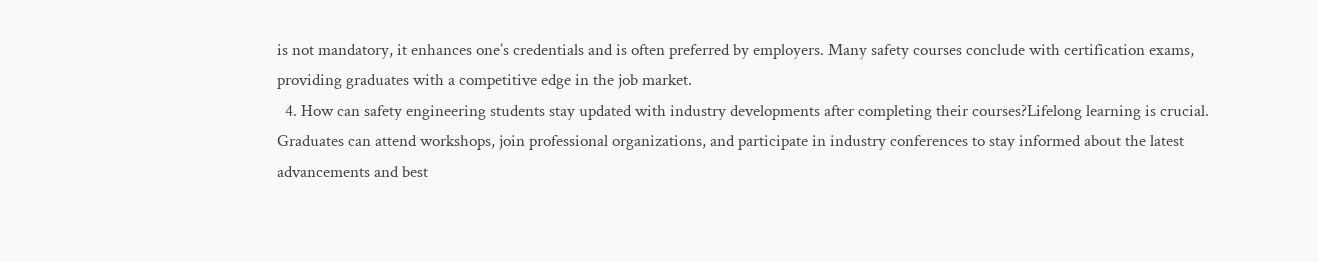is not mandatory, it enhances one’s credentials and is often preferred by employers. Many safety courses conclude with certification exams, providing graduates with a competitive edge in the job market.
  4. How can safety engineering students stay updated with industry developments after completing their courses?Lifelong learning is crucial. Graduates can attend workshops, join professional organizations, and participate in industry conferences to stay informed about the latest advancements and best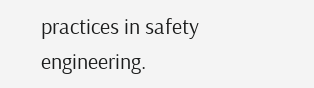practices in safety engineering.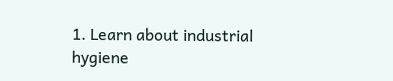1. Learn about industrial hygiene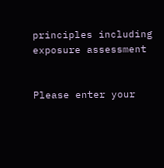principles including exposure assessment


Please enter your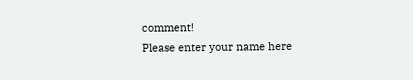comment!
Please enter your name here